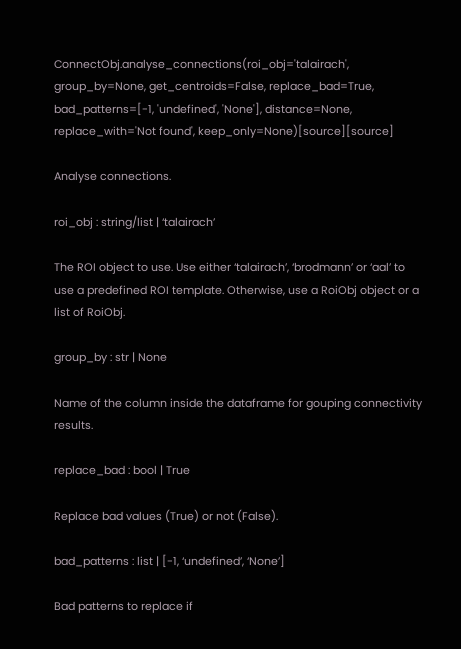ConnectObj.analyse_connections(roi_obj='talairach', group_by=None, get_centroids=False, replace_bad=True, bad_patterns=[-1, 'undefined', 'None'], distance=None, replace_with='Not found', keep_only=None)[source][source]

Analyse connections.

roi_obj : string/list | ‘talairach’

The ROI object to use. Use either ‘talairach’, ‘brodmann’ or ‘aal’ to use a predefined ROI template. Otherwise, use a RoiObj object or a list of RoiObj.

group_by : str | None

Name of the column inside the dataframe for gouping connectivity results.

replace_bad : bool | True

Replace bad values (True) or not (False).

bad_patterns : list | [-1, ‘undefined’, ‘None’]

Bad patterns to replace if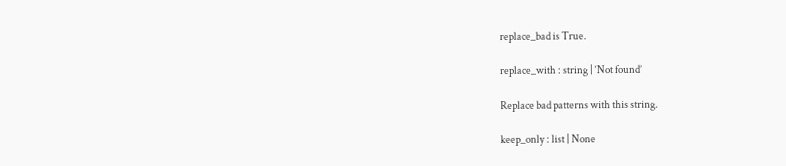replace_bad is True.

replace_with : string | ‘Not found’

Replace bad patterns with this string.

keep_only : list | None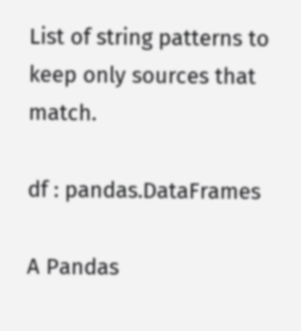List of string patterns to keep only sources that match.

df : pandas.DataFrames

A Pandas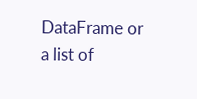DataFrame or a list of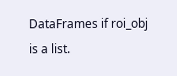DataFrames if roi_obj is a list.